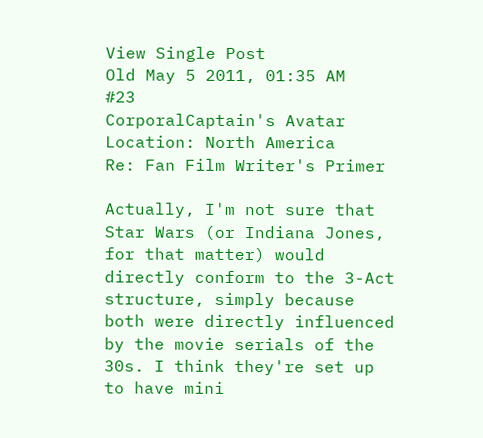View Single Post
Old May 5 2011, 01:35 AM   #23
CorporalCaptain's Avatar
Location: North America
Re: Fan Film Writer's Primer

Actually, I'm not sure that Star Wars (or Indiana Jones, for that matter) would directly conform to the 3-Act structure, simply because both were directly influenced by the movie serials of the 30s. I think they're set up to have mini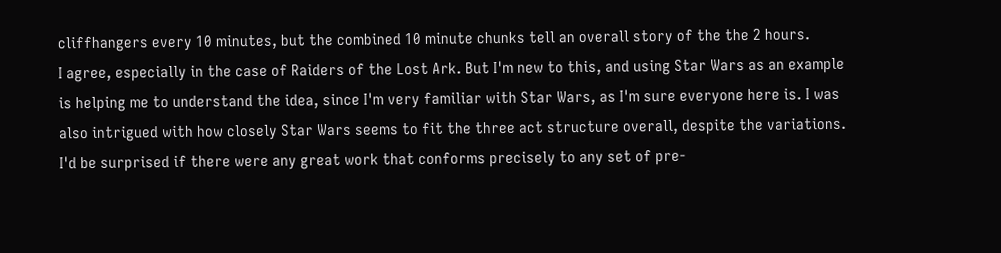cliffhangers every 10 minutes, but the combined 10 minute chunks tell an overall story of the the 2 hours.
I agree, especially in the case of Raiders of the Lost Ark. But I'm new to this, and using Star Wars as an example is helping me to understand the idea, since I'm very familiar with Star Wars, as I'm sure everyone here is. I was also intrigued with how closely Star Wars seems to fit the three act structure overall, despite the variations. I'd be surprised if there were any great work that conforms precisely to any set of pre-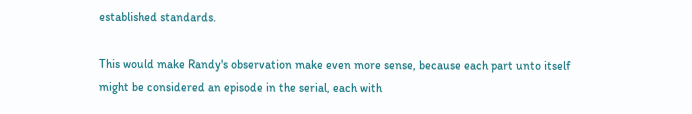established standards.

This would make Randy's observation make even more sense, because each part unto itself might be considered an episode in the serial, each with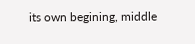its own begining, middle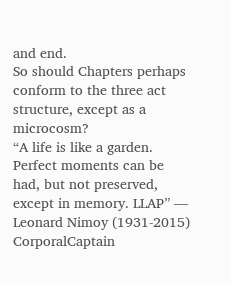and end.
So should Chapters perhaps conform to the three act structure, except as a microcosm?
“A life is like a garden. Perfect moments can be had, but not preserved, except in memory. LLAP” — Leonard Nimoy (1931-2015)
CorporalCaptain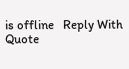is offline   Reply With Quote